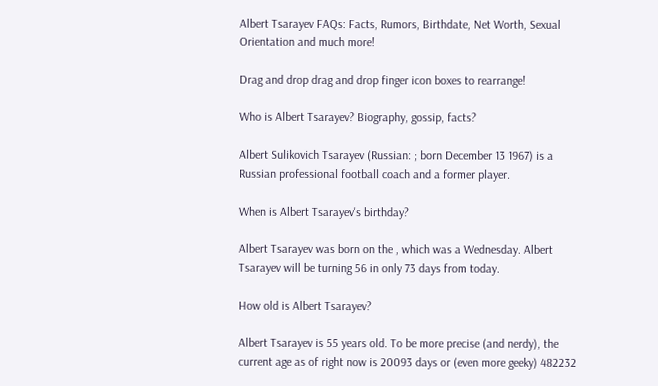Albert Tsarayev FAQs: Facts, Rumors, Birthdate, Net Worth, Sexual Orientation and much more!

Drag and drop drag and drop finger icon boxes to rearrange!

Who is Albert Tsarayev? Biography, gossip, facts?

Albert Sulikovich Tsarayev (Russian: ; born December 13 1967) is a Russian professional football coach and a former player.

When is Albert Tsarayev's birthday?

Albert Tsarayev was born on the , which was a Wednesday. Albert Tsarayev will be turning 56 in only 73 days from today.

How old is Albert Tsarayev?

Albert Tsarayev is 55 years old. To be more precise (and nerdy), the current age as of right now is 20093 days or (even more geeky) 482232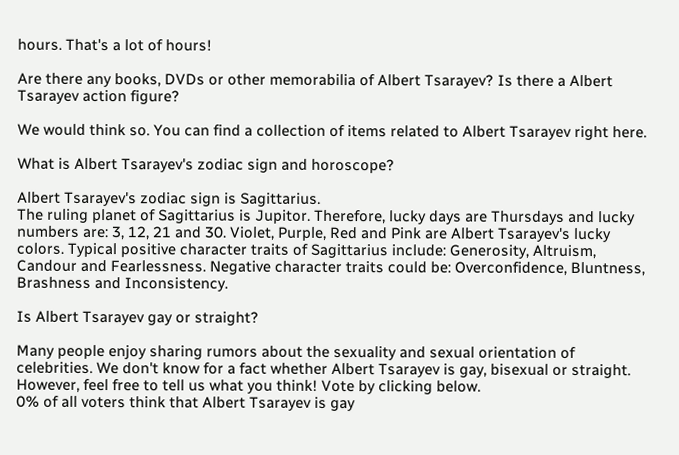hours. That's a lot of hours!

Are there any books, DVDs or other memorabilia of Albert Tsarayev? Is there a Albert Tsarayev action figure?

We would think so. You can find a collection of items related to Albert Tsarayev right here.

What is Albert Tsarayev's zodiac sign and horoscope?

Albert Tsarayev's zodiac sign is Sagittarius.
The ruling planet of Sagittarius is Jupitor. Therefore, lucky days are Thursdays and lucky numbers are: 3, 12, 21 and 30. Violet, Purple, Red and Pink are Albert Tsarayev's lucky colors. Typical positive character traits of Sagittarius include: Generosity, Altruism, Candour and Fearlessness. Negative character traits could be: Overconfidence, Bluntness, Brashness and Inconsistency.

Is Albert Tsarayev gay or straight?

Many people enjoy sharing rumors about the sexuality and sexual orientation of celebrities. We don't know for a fact whether Albert Tsarayev is gay, bisexual or straight. However, feel free to tell us what you think! Vote by clicking below.
0% of all voters think that Albert Tsarayev is gay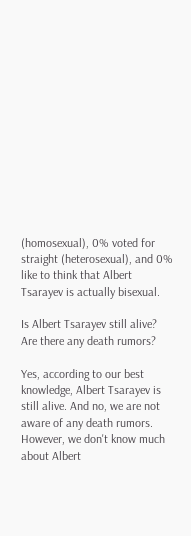(homosexual), 0% voted for straight (heterosexual), and 0% like to think that Albert Tsarayev is actually bisexual.

Is Albert Tsarayev still alive? Are there any death rumors?

Yes, according to our best knowledge, Albert Tsarayev is still alive. And no, we are not aware of any death rumors. However, we don't know much about Albert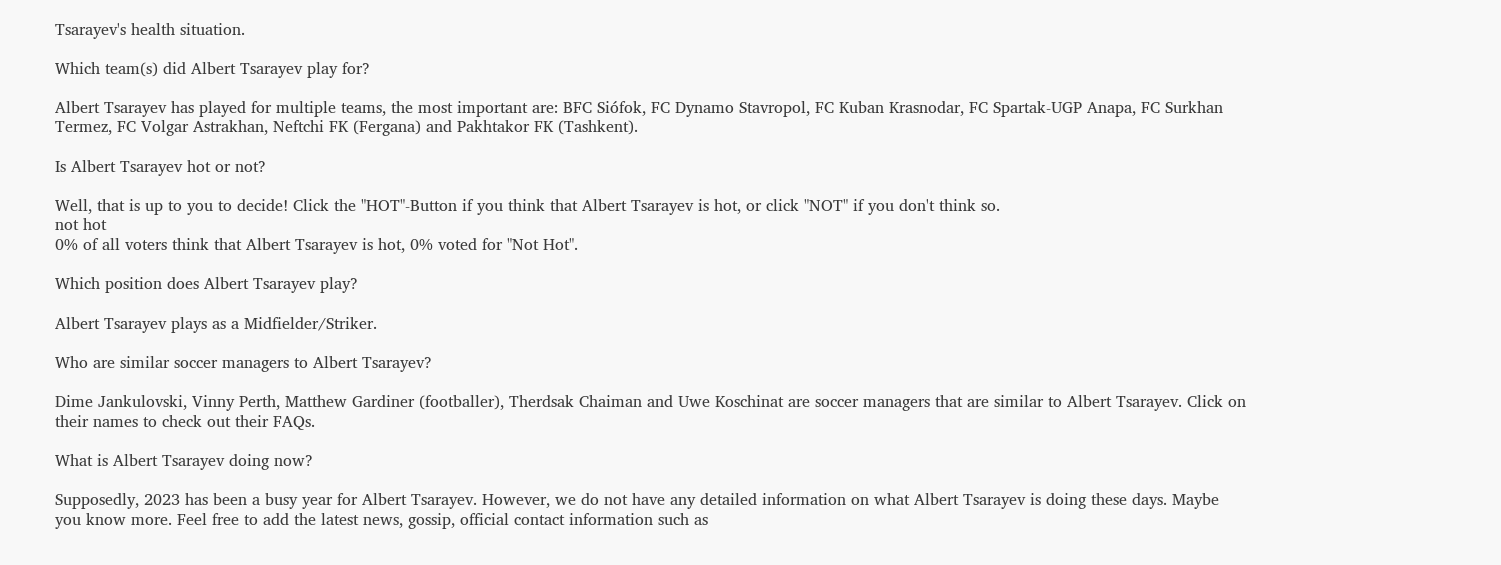Tsarayev's health situation.

Which team(s) did Albert Tsarayev play for?

Albert Tsarayev has played for multiple teams, the most important are: BFC Siófok, FC Dynamo Stavropol, FC Kuban Krasnodar, FC Spartak-UGP Anapa, FC Surkhan Termez, FC Volgar Astrakhan, Neftchi FK (Fergana) and Pakhtakor FK (Tashkent).

Is Albert Tsarayev hot or not?

Well, that is up to you to decide! Click the "HOT"-Button if you think that Albert Tsarayev is hot, or click "NOT" if you don't think so.
not hot
0% of all voters think that Albert Tsarayev is hot, 0% voted for "Not Hot".

Which position does Albert Tsarayev play?

Albert Tsarayev plays as a Midfielder/Striker.

Who are similar soccer managers to Albert Tsarayev?

Dime Jankulovski, Vinny Perth, Matthew Gardiner (footballer), Therdsak Chaiman and Uwe Koschinat are soccer managers that are similar to Albert Tsarayev. Click on their names to check out their FAQs.

What is Albert Tsarayev doing now?

Supposedly, 2023 has been a busy year for Albert Tsarayev. However, we do not have any detailed information on what Albert Tsarayev is doing these days. Maybe you know more. Feel free to add the latest news, gossip, official contact information such as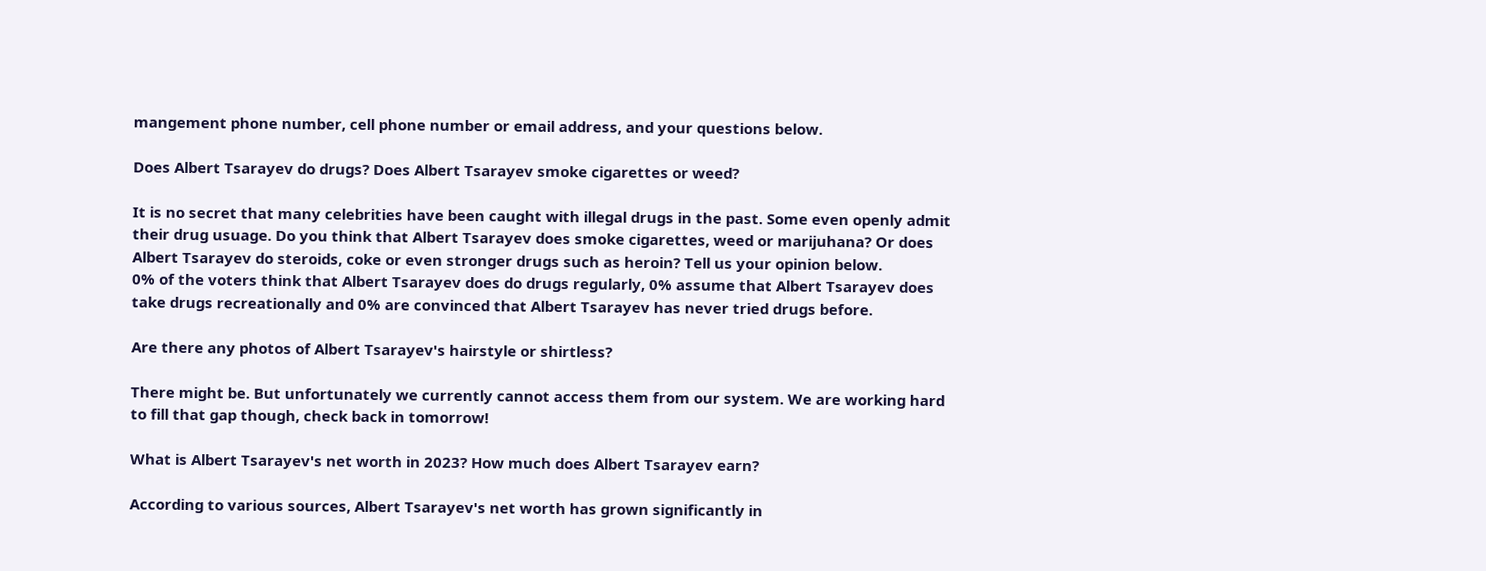mangement phone number, cell phone number or email address, and your questions below.

Does Albert Tsarayev do drugs? Does Albert Tsarayev smoke cigarettes or weed?

It is no secret that many celebrities have been caught with illegal drugs in the past. Some even openly admit their drug usuage. Do you think that Albert Tsarayev does smoke cigarettes, weed or marijuhana? Or does Albert Tsarayev do steroids, coke or even stronger drugs such as heroin? Tell us your opinion below.
0% of the voters think that Albert Tsarayev does do drugs regularly, 0% assume that Albert Tsarayev does take drugs recreationally and 0% are convinced that Albert Tsarayev has never tried drugs before.

Are there any photos of Albert Tsarayev's hairstyle or shirtless?

There might be. But unfortunately we currently cannot access them from our system. We are working hard to fill that gap though, check back in tomorrow!

What is Albert Tsarayev's net worth in 2023? How much does Albert Tsarayev earn?

According to various sources, Albert Tsarayev's net worth has grown significantly in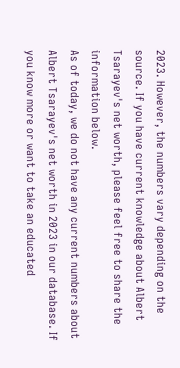2023. However, the numbers vary depending on the source. If you have current knowledge about Albert Tsarayev's net worth, please feel free to share the information below.
As of today, we do not have any current numbers about Albert Tsarayev's net worth in 2023 in our database. If you know more or want to take an educated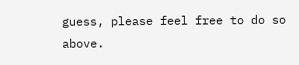guess, please feel free to do so above.